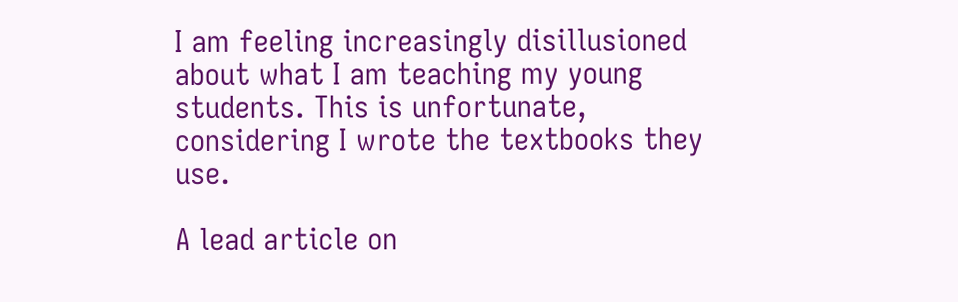I am feeling increasingly disillusioned about what I am teaching my young students. This is unfortunate, considering I wrote the textbooks they use.

A lead article on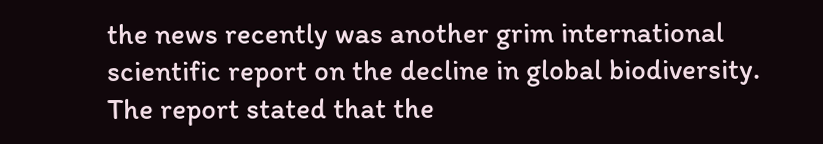the news recently was another grim international scientific report on the decline in global biodiversity. The report stated that the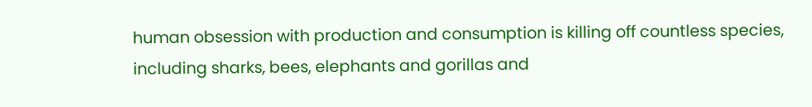human obsession with production and consumption is killing off countless species, including sharks, bees, elephants and gorillas and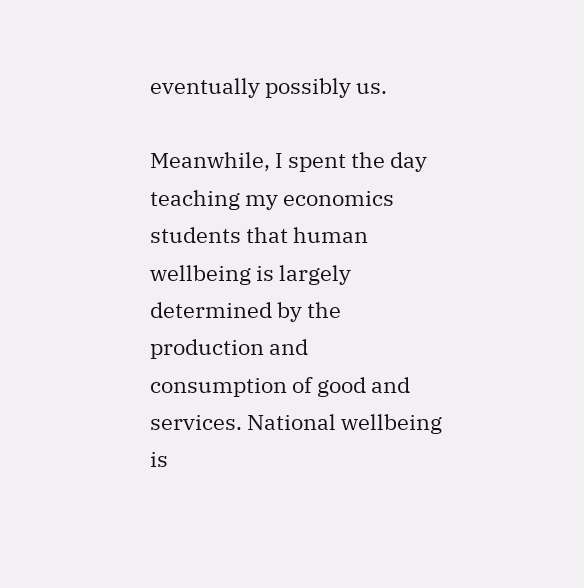eventually possibly us.

Meanwhile, I spent the day teaching my economics students that human wellbeing is largely determined by the production and consumption of good and services. National wellbeing is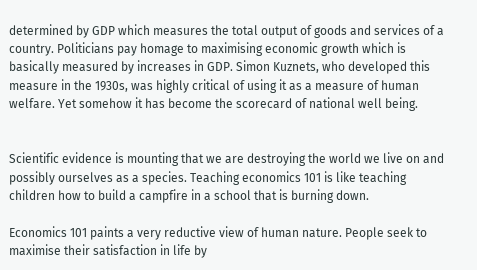determined by GDP which measures the total output of goods and services of a country. Politicians pay homage to maximising economic growth which is basically measured by increases in GDP. Simon Kuznets, who developed this measure in the 1930s, was highly critical of using it as a measure of human welfare. Yet somehow it has become the scorecard of national well being.


Scientific evidence is mounting that we are destroying the world we live on and possibly ourselves as a species. Teaching economics 101 is like teaching children how to build a campfire in a school that is burning down.

Economics 101 paints a very reductive view of human nature. People seek to maximise their satisfaction in life by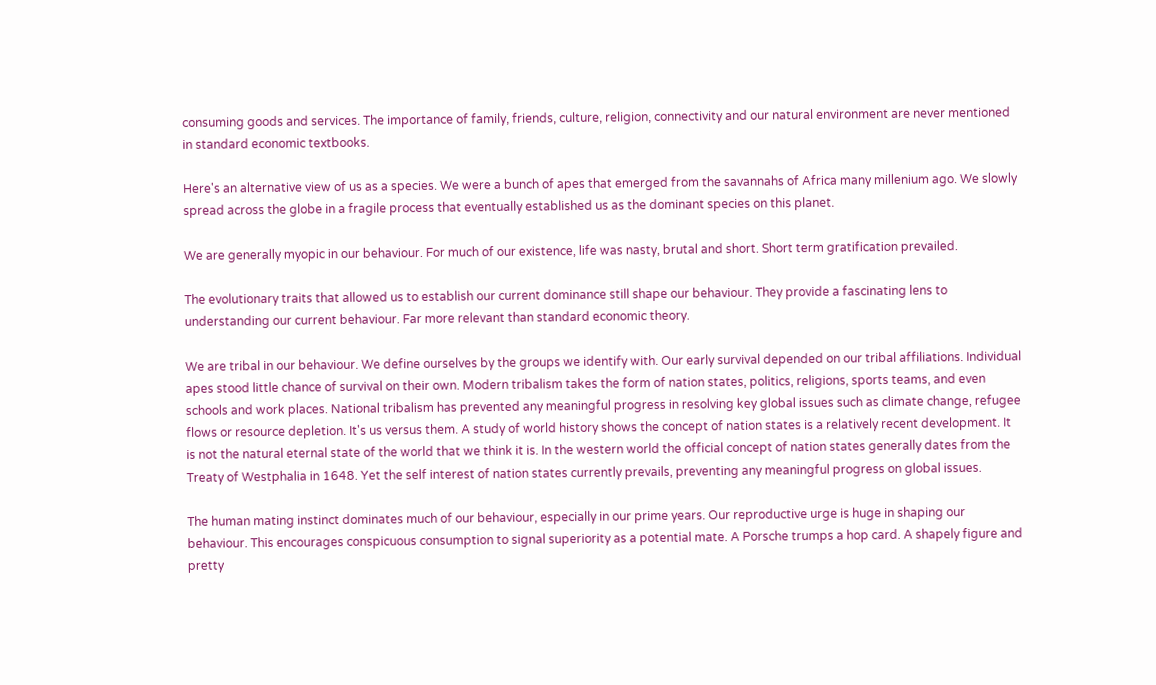consuming goods and services. The importance of family, friends, culture, religion, connectivity and our natural environment are never mentioned in standard economic textbooks.

Here's an alternative view of us as a species. We were a bunch of apes that emerged from the savannahs of Africa many millenium ago. We slowly spread across the globe in a fragile process that eventually established us as the dominant species on this planet.

We are generally myopic in our behaviour. For much of our existence, life was nasty, brutal and short. Short term gratification prevailed.

The evolutionary traits that allowed us to establish our current dominance still shape our behaviour. They provide a fascinating lens to understanding our current behaviour. Far more relevant than standard economic theory.

We are tribal in our behaviour. We define ourselves by the groups we identify with. Our early survival depended on our tribal affiliations. Individual apes stood little chance of survival on their own. Modern tribalism takes the form of nation states, politics, religions, sports teams, and even schools and work places. National tribalism has prevented any meaningful progress in resolving key global issues such as climate change, refugee flows or resource depletion. It's us versus them. A study of world history shows the concept of nation states is a relatively recent development. It is not the natural eternal state of the world that we think it is. In the western world the official concept of nation states generally dates from the Treaty of Westphalia in 1648. Yet the self interest of nation states currently prevails, preventing any meaningful progress on global issues.

The human mating instinct dominates much of our behaviour, especially in our prime years. Our reproductive urge is huge in shaping our behaviour. This encourages conspicuous consumption to signal superiority as a potential mate. A Porsche trumps a hop card. A shapely figure and pretty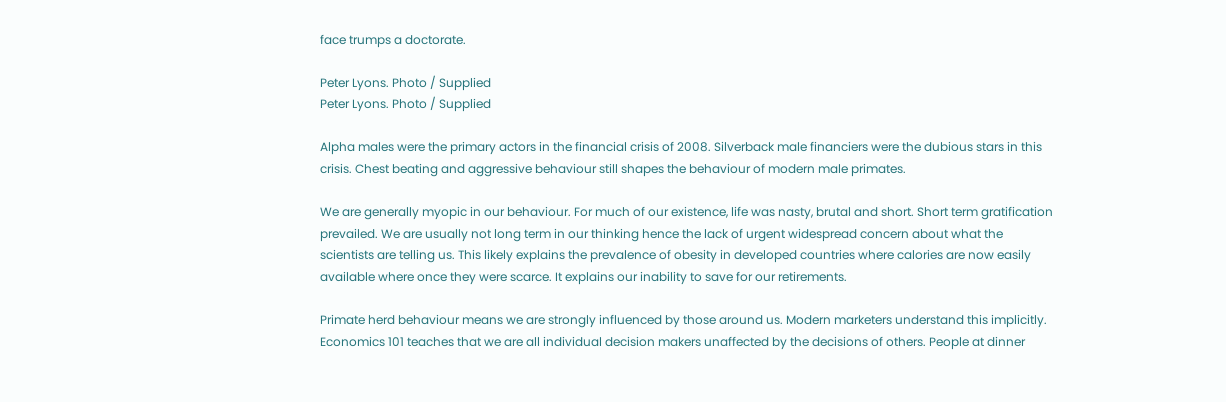face trumps a doctorate.

Peter Lyons. Photo / Supplied
Peter Lyons. Photo / Supplied

Alpha males were the primary actors in the financial crisis of 2008. Silverback male financiers were the dubious stars in this crisis. Chest beating and aggressive behaviour still shapes the behaviour of modern male primates.

We are generally myopic in our behaviour. For much of our existence, life was nasty, brutal and short. Short term gratification prevailed. We are usually not long term in our thinking hence the lack of urgent widespread concern about what the scientists are telling us. This likely explains the prevalence of obesity in developed countries where calories are now easily available where once they were scarce. It explains our inability to save for our retirements.

Primate herd behaviour means we are strongly influenced by those around us. Modern marketers understand this implicitly. Economics 101 teaches that we are all individual decision makers unaffected by the decisions of others. People at dinner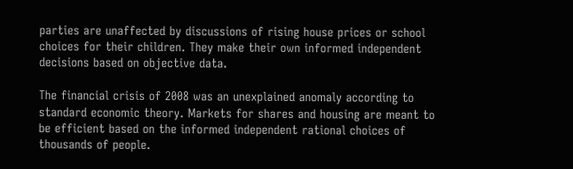parties are unaffected by discussions of rising house prices or school choices for their children. They make their own informed independent decisions based on objective data.

The financial crisis of 2008 was an unexplained anomaly according to standard economic theory. Markets for shares and housing are meant to be efficient based on the informed independent rational choices of thousands of people.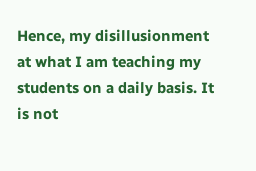Hence, my disillusionment at what I am teaching my students on a daily basis. It is not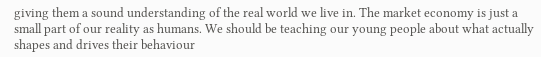giving them a sound understanding of the real world we live in. The market economy is just a small part of our reality as humans. We should be teaching our young people about what actually shapes and drives their behaviour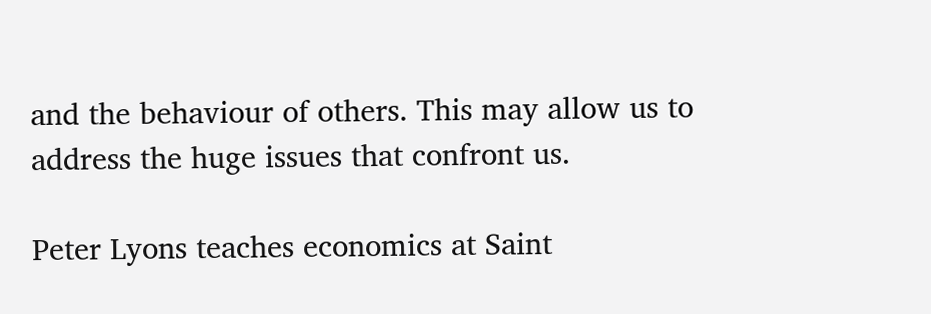and the behaviour of others. This may allow us to address the huge issues that confront us.

Peter Lyons teaches economics at Saint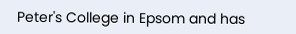Peter's College in Epsom and has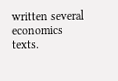written several economics texts.